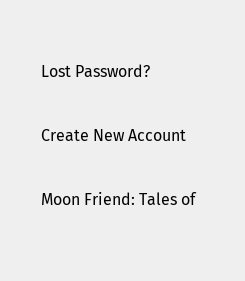Lost Password?

Create New Account

Moon Friend: Tales of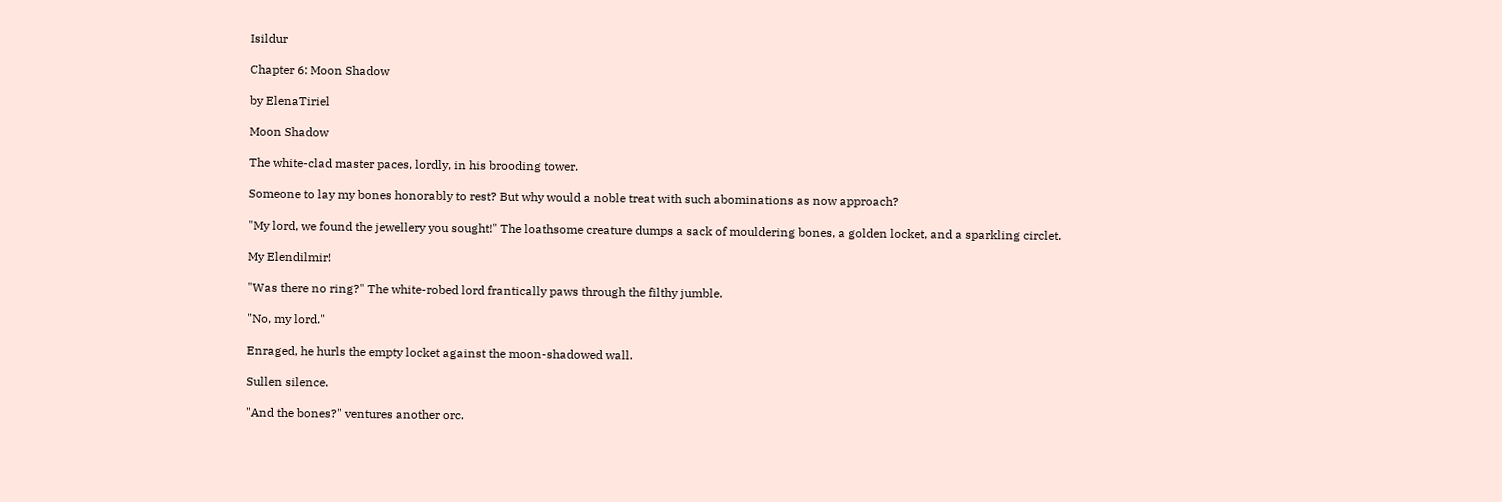Isildur

Chapter 6: Moon Shadow

by ElenaTiriel

Moon Shadow

The white-clad master paces, lordly, in his brooding tower.

Someone to lay my bones honorably to rest? But why would a noble treat with such abominations as now approach?

"My lord, we found the jewellery you sought!" The loathsome creature dumps a sack of mouldering bones, a golden locket, and a sparkling circlet.

My Elendilmir!

"Was there no ring?" The white-robed lord frantically paws through the filthy jumble.

"No, my lord."

Enraged, he hurls the empty locket against the moon-shadowed wall.

Sullen silence.

"And the bones?" ventures another orc.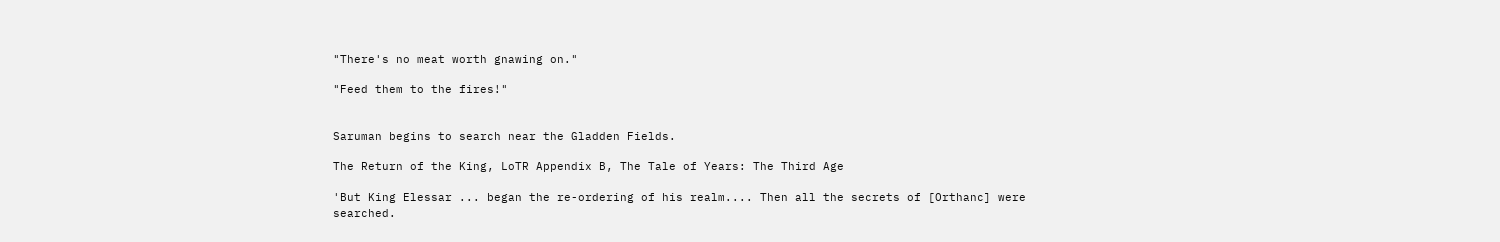"There's no meat worth gnawing on."

"Feed them to the fires!"


Saruman begins to search near the Gladden Fields.

The Return of the King, LoTR Appendix B, The Tale of Years: The Third Age

'But King Elessar ... began the re-ordering of his realm.... Then all the secrets of [Orthanc] were searched.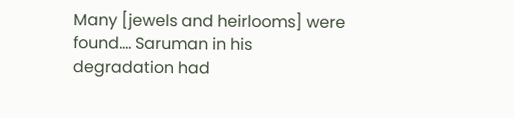Many [jewels and heirlooms] were found.... Saruman in his degradation had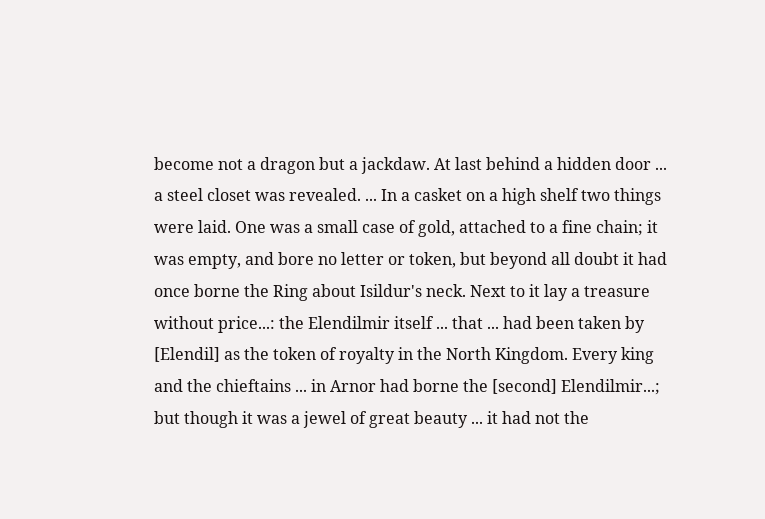become not a dragon but a jackdaw. At last behind a hidden door ... a steel closet was revealed. ... In a casket on a high shelf two things were laid. One was a small case of gold, attached to a fine chain; it was empty, and bore no letter or token, but beyond all doubt it had once borne the Ring about Isildur's neck. Next to it lay a treasure without price...: the Elendilmir itself ... that ... had been taken by [Elendil] as the token of royalty in the North Kingdom. Every king and the chieftains ... in Arnor had borne the [second] Elendilmir...; but though it was a jewel of great beauty ... it had not the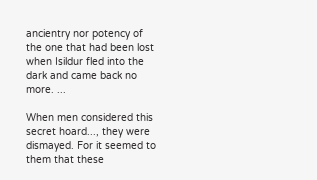ancientry nor potency of the one that had been lost when Isildur fled into the dark and came back no more. ...

When men considered this secret hoard..., they were dismayed. For it seemed to them that these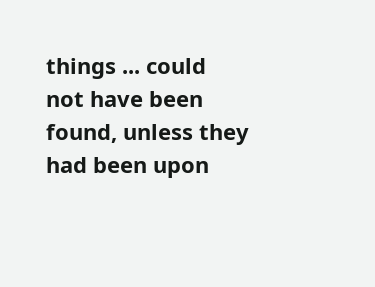things ... could not have been found, unless they had been upon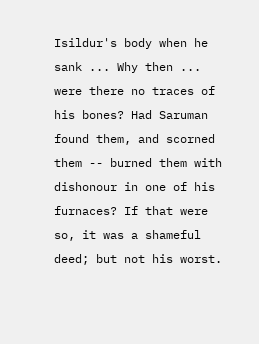Isildur's body when he sank ... Why then ... were there no traces of his bones? Had Saruman found them, and scorned them -- burned them with dishonour in one of his furnaces? If that were so, it was a shameful deed; but not his worst.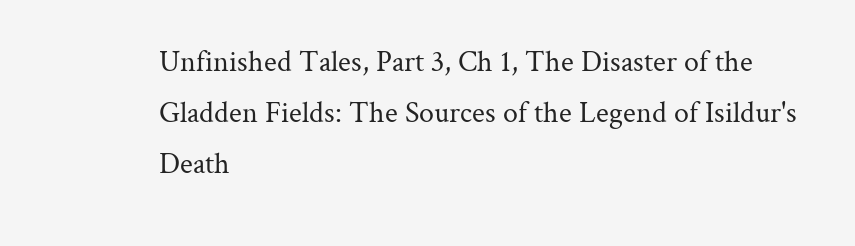Unfinished Tales, Part 3, Ch 1, The Disaster of the Gladden Fields: The Sources of the Legend of Isildur's Death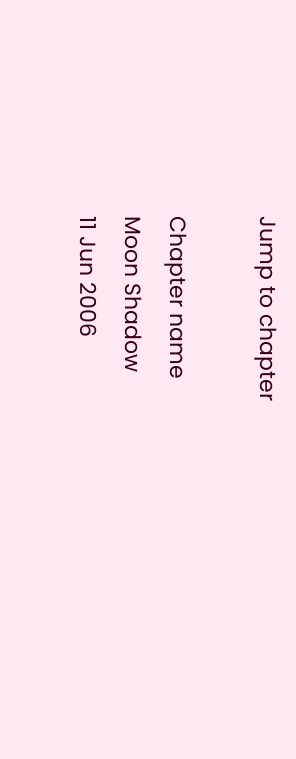Jump to chapter

Chapter name
Moon Shadow
11 Jun 2006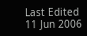Last Edited
11 Jun 2006